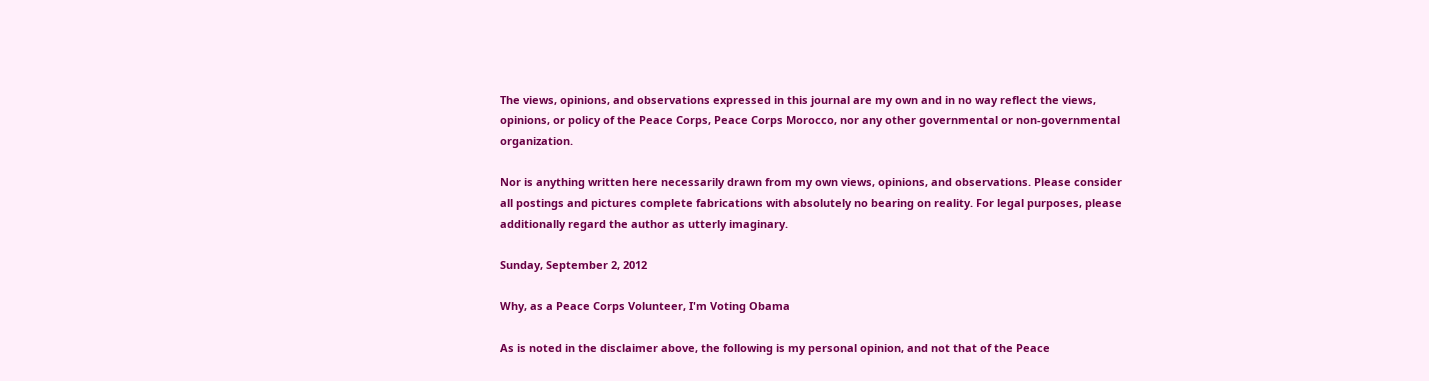The views, opinions, and observations expressed in this journal are my own and in no way reflect the views, opinions, or policy of the Peace Corps, Peace Corps Morocco, nor any other governmental or non-governmental organization.

Nor is anything written here necessarily drawn from my own views, opinions, and observations. Please consider all postings and pictures complete fabrications with absolutely no bearing on reality. For legal purposes, please additionally regard the author as utterly imaginary.

Sunday, September 2, 2012

Why, as a Peace Corps Volunteer, I'm Voting Obama

As is noted in the disclaimer above, the following is my personal opinion, and not that of the Peace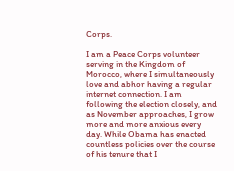Corps.

I am a Peace Corps volunteer serving in the Kingdom of Morocco, where I simultaneously love and abhor having a regular internet connection. I am following the election closely, and as November approaches, I grow more and more anxious every day. While Obama has enacted countless policies over the course of his tenure that I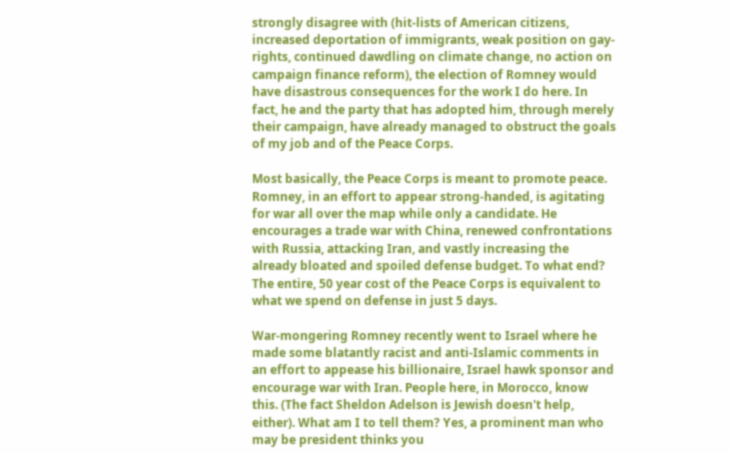strongly disagree with (hit-lists of American citizens, increased deportation of immigrants, weak position on gay-rights, continued dawdling on climate change, no action on campaign finance reform), the election of Romney would have disastrous consequences for the work I do here. In fact, he and the party that has adopted him, through merely their campaign, have already managed to obstruct the goals of my job and of the Peace Corps.

Most basically, the Peace Corps is meant to promote peace. Romney, in an effort to appear strong-handed, is agitating for war all over the map while only a candidate. He encourages a trade war with China, renewed confrontations with Russia, attacking Iran, and vastly increasing the already bloated and spoiled defense budget. To what end? The entire, 50 year cost of the Peace Corps is equivalent to what we spend on defense in just 5 days.

War-mongering Romney recently went to Israel where he made some blatantly racist and anti-Islamic comments in an effort to appease his billionaire, Israel hawk sponsor and encourage war with Iran. People here, in Morocco, know this. (The fact Sheldon Adelson is Jewish doesn't help, either). What am I to tell them? Yes, a prominent man who may be president thinks you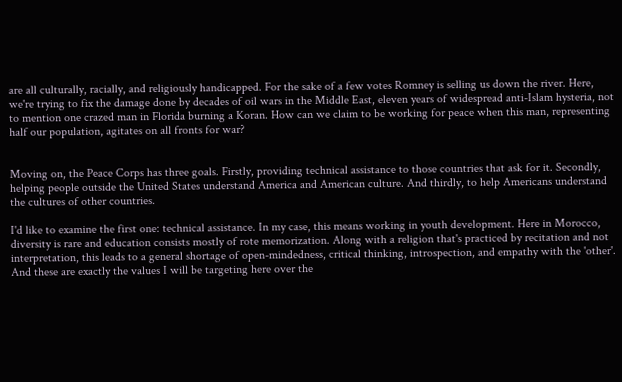are all culturally, racially, and religiously handicapped. For the sake of a few votes Romney is selling us down the river. Here, we're trying to fix the damage done by decades of oil wars in the Middle East, eleven years of widespread anti-Islam hysteria, not to mention one crazed man in Florida burning a Koran. How can we claim to be working for peace when this man, representing half our population, agitates on all fronts for war?


Moving on, the Peace Corps has three goals. Firstly, providing technical assistance to those countries that ask for it. Secondly, helping people outside the United States understand America and American culture. And thirdly, to help Americans understand the cultures of other countries.

I'd like to examine the first one: technical assistance. In my case, this means working in youth development. Here in Morocco, diversity is rare and education consists mostly of rote memorization. Along with a religion that's practiced by recitation and not interpretation, this leads to a general shortage of open-mindedness, critical thinking, introspection, and empathy with the 'other'. And these are exactly the values I will be targeting here over the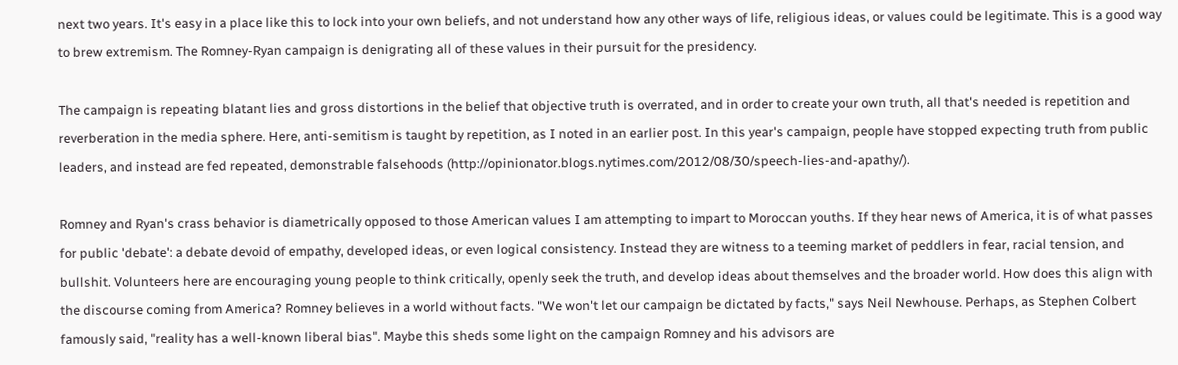next two years. It's easy in a place like this to lock into your own beliefs, and not understand how any other ways of life, religious ideas, or values could be legitimate. This is a good way to brew extremism. The Romney-Ryan campaign is denigrating all of these values in their pursuit for the presidency.

The campaign is repeating blatant lies and gross distortions in the belief that objective truth is overrated, and in order to create your own truth, all that's needed is repetition and reverberation in the media sphere. Here, anti-semitism is taught by repetition, as I noted in an earlier post. In this year's campaign, people have stopped expecting truth from public leaders, and instead are fed repeated, demonstrable falsehoods (http://opinionator.blogs.nytimes.com/2012/08/30/speech-lies-and-apathy/).

Romney and Ryan's crass behavior is diametrically opposed to those American values I am attempting to impart to Moroccan youths. If they hear news of America, it is of what passes for public 'debate': a debate devoid of empathy, developed ideas, or even logical consistency. Instead they are witness to a teeming market of peddlers in fear, racial tension, and bullshit. Volunteers here are encouraging young people to think critically, openly seek the truth, and develop ideas about themselves and the broader world. How does this align with the discourse coming from America? Romney believes in a world without facts. "We won't let our campaign be dictated by facts," says Neil Newhouse. Perhaps, as Stephen Colbert famously said, "reality has a well-known liberal bias". Maybe this sheds some light on the campaign Romney and his advisors are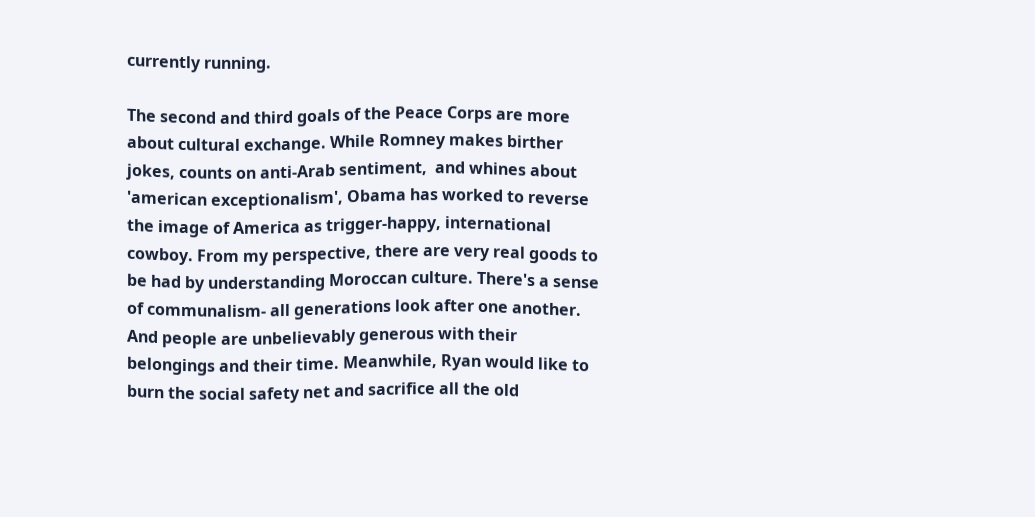currently running.

The second and third goals of the Peace Corps are more about cultural exchange. While Romney makes birther jokes, counts on anti-Arab sentiment,  and whines about 'american exceptionalism', Obama has worked to reverse the image of America as trigger-happy, international cowboy. From my perspective, there are very real goods to be had by understanding Moroccan culture. There's a sense of communalism- all generations look after one another. And people are unbelievably generous with their belongings and their time. Meanwhile, Ryan would like to burn the social safety net and sacrifice all the old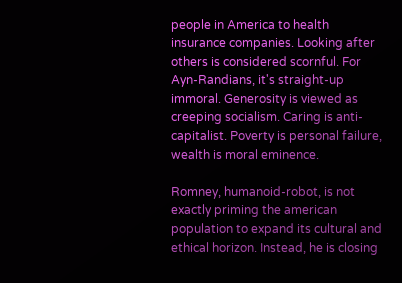people in America to health insurance companies. Looking after others is considered scornful. For Ayn-Randians, it's straight-up immoral. Generosity is viewed as creeping socialism. Caring is anti-capitalist. Poverty is personal failure, wealth is moral eminence.

Romney, humanoid-robot, is not exactly priming the american population to expand its cultural and ethical horizon. Instead, he is closing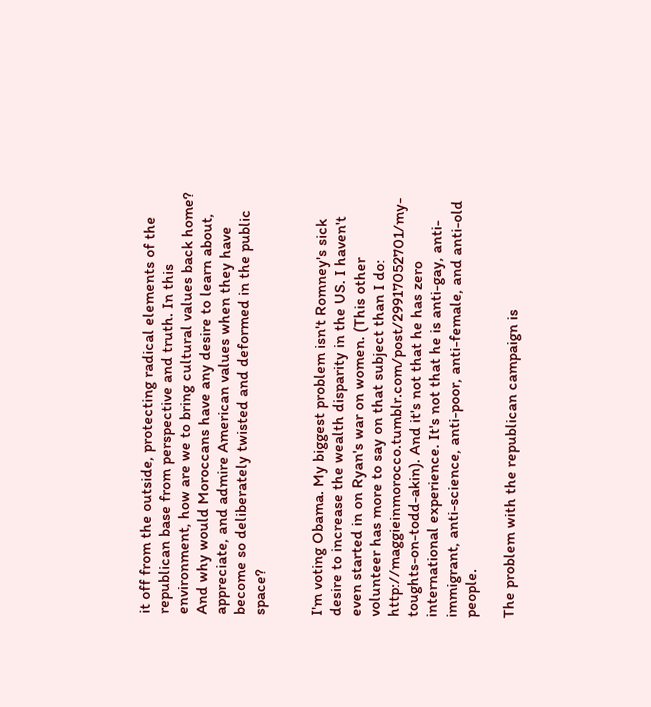it off from the outside, protecting radical elements of the republican base from perspective and truth. In this environment, how are we to bring cultural values back home? And why would Moroccans have any desire to learn about, appreciate, and admire American values when they have become so deliberately twisted and deformed in the public space?


I'm voting Obama. My biggest problem isn't Romney's sick desire to increase the wealth disparity in the US. I haven't even started in on Ryan's war on women. (This other volunteer has more to say on that subject than I do: http://maggieinmorocco.tumblr.com/post/29917052701/my-toughts-on-todd-akin). And it's not that he has zero international experience. It's not that he is anti-gay, anti-immigrant, anti-science, anti-poor, anti-female, and anti-old people.

The problem with the republican campaign is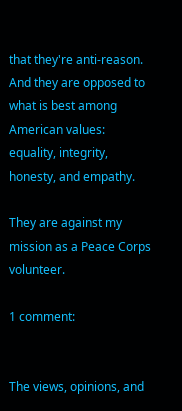that they're anti-reason. And they are opposed to what is best among American values: equality, integrity, honesty, and empathy.

They are against my mission as a Peace Corps volunteer.

1 comment:


The views, opinions, and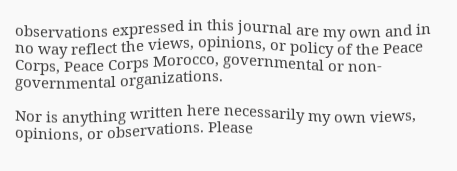observations expressed in this journal are my own and in no way reflect the views, opinions, or policy of the Peace Corps, Peace Corps Morocco, governmental or non-governmental organizations.

Nor is anything written here necessarily my own views, opinions, or observations. Please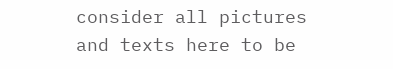consider all pictures and texts here to be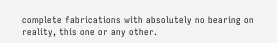complete fabrications with absolutely no bearing on reality, this one or any other.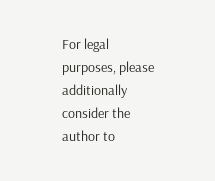For legal purposes, please additionally consider the author to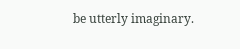be utterly imaginary.